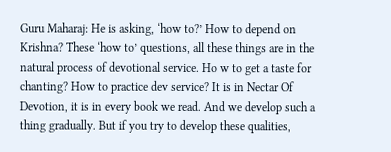Guru Maharaj: He is asking, ‘how to?’ How to depend on Krishna? These ‘how to’ questions, all these things are in the natural process of devotional service. Ho w to get a taste for chanting? How to practice dev service? It is in Nectar Of Devotion, it is in every book we read. And we develop such a thing gradually. But if you try to develop these qualities,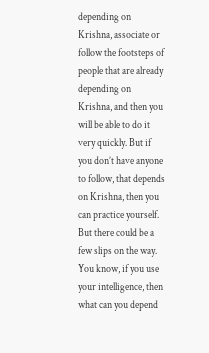depending on Krishna, associate or follow the footsteps of people that are already depending on Krishna, and then you will be able to do it very quickly. But if you don’t have anyone to follow, that depends on Krishna, then you can practice yourself. But there could be a few slips on the way. You know, if you use your intelligence, then what can you depend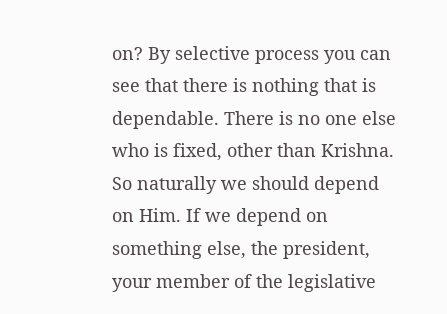on? By selective process you can see that there is nothing that is dependable. There is no one else who is fixed, other than Krishna. So naturally we should depend on Him. If we depend on something else, the president, your member of the legislative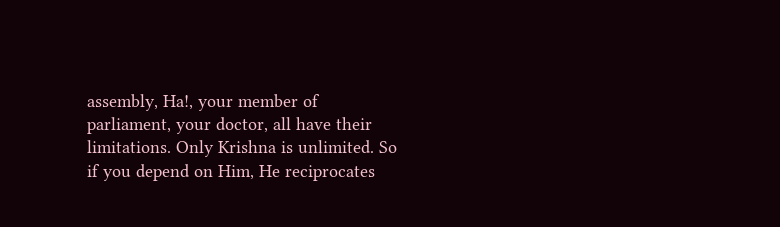assembly, Ha!, your member of parliament, your doctor, all have their limitations. Only Krishna is unlimited. So if you depend on Him, He reciprocates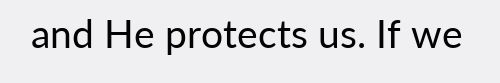and He protects us. If we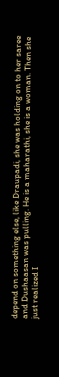depend on something else, like Draupadi, she was holding on to her saree and Dushaasan was pulling. He is a maharathi, she is a woman. Then she just realized I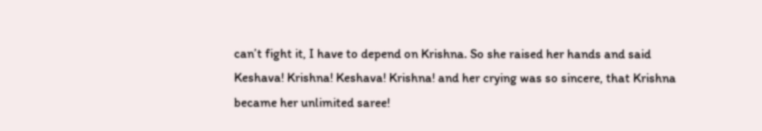can’t fight it, I have to depend on Krishna. So she raised her hands and said Keshava! Krishna! Keshava! Krishna! and her crying was so sincere, that Krishna became her unlimited saree!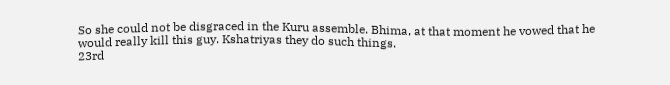So she could not be disgraced in the Kuru assemble. Bhima, at that moment he vowed that he would really kill this guy. Kshatriyas they do such things.
23rd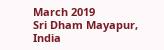March 2019
Sri Dham Mayapur, India